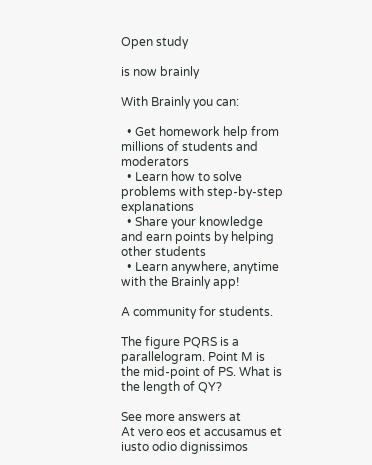Open study

is now brainly

With Brainly you can:

  • Get homework help from millions of students and moderators
  • Learn how to solve problems with step-by-step explanations
  • Share your knowledge and earn points by helping other students
  • Learn anywhere, anytime with the Brainly app!

A community for students.

The figure PQRS is a parallelogram. Point M is the mid-point of PS. What is the length of QY?

See more answers at
At vero eos et accusamus et iusto odio dignissimos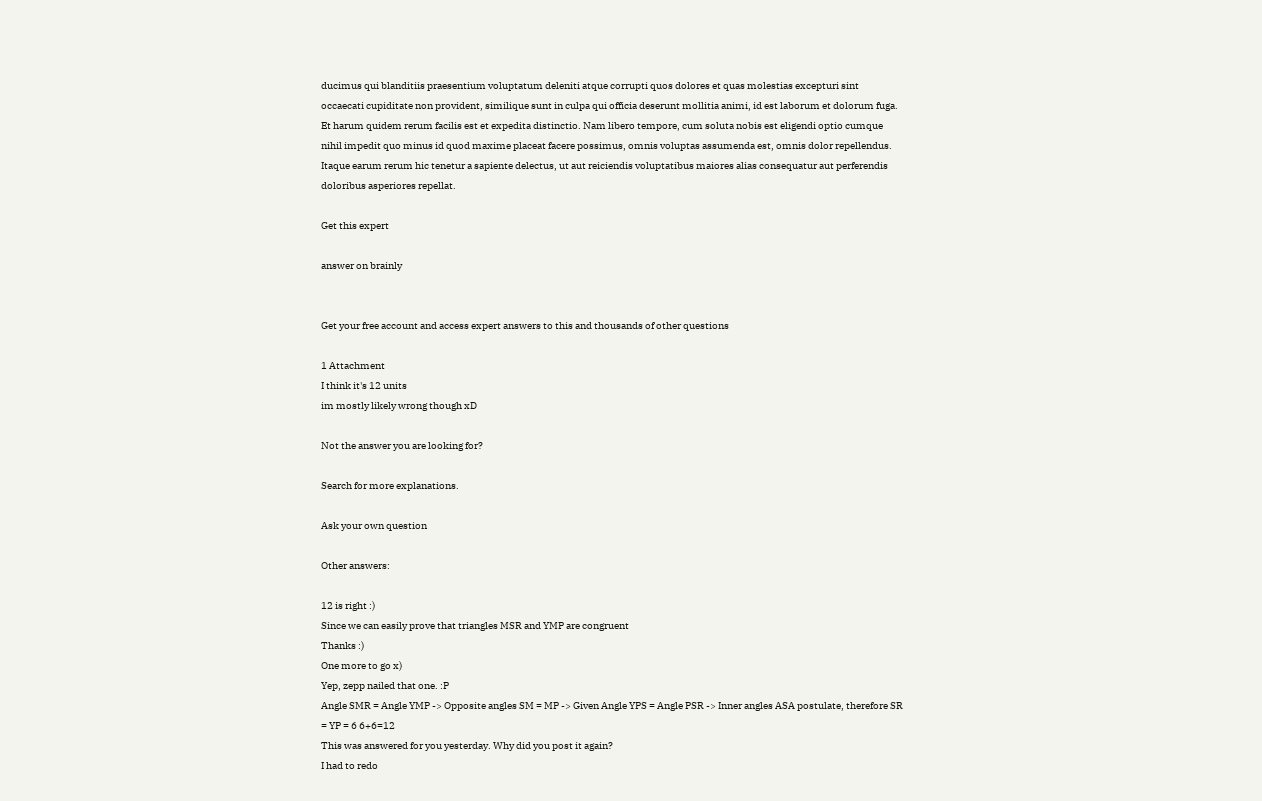ducimus qui blanditiis praesentium voluptatum deleniti atque corrupti quos dolores et quas molestias excepturi sint occaecati cupiditate non provident, similique sunt in culpa qui officia deserunt mollitia animi, id est laborum et dolorum fuga. Et harum quidem rerum facilis est et expedita distinctio. Nam libero tempore, cum soluta nobis est eligendi optio cumque nihil impedit quo minus id quod maxime placeat facere possimus, omnis voluptas assumenda est, omnis dolor repellendus. Itaque earum rerum hic tenetur a sapiente delectus, ut aut reiciendis voluptatibus maiores alias consequatur aut perferendis doloribus asperiores repellat.

Get this expert

answer on brainly


Get your free account and access expert answers to this and thousands of other questions

1 Attachment
I think it's 12 units
im mostly likely wrong though xD

Not the answer you are looking for?

Search for more explanations.

Ask your own question

Other answers:

12 is right :)
Since we can easily prove that triangles MSR and YMP are congruent
Thanks :)
One more to go x)
Yep, zepp nailed that one. :P
Angle SMR = Angle YMP -> Opposite angles SM = MP -> Given Angle YPS = Angle PSR -> Inner angles ASA postulate, therefore SR = YP = 6 6+6=12
This was answered for you yesterday. Why did you post it again?
I had to redo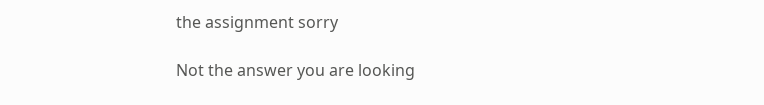the assignment sorry

Not the answer you are looking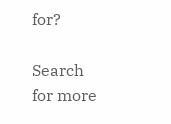for?

Search for more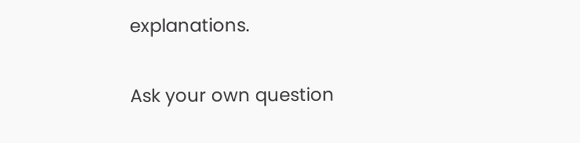explanations.

Ask your own question